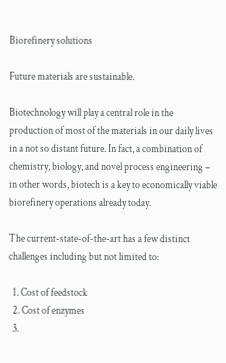Biorefinery solutions

Future materials are sustainable.

Biotechnology will play a central role in the production of most of the materials in our daily lives in a not so distant future. In fact, a combination of chemistry, biology, and novel process engineering – in other words, biotech is a key to economically viable biorefinery operations already today.

The current-state-of-the-art has a few distinct challenges including but not limited to:

  1. Cost of feedstock
  2. Cost of enzymes
  3.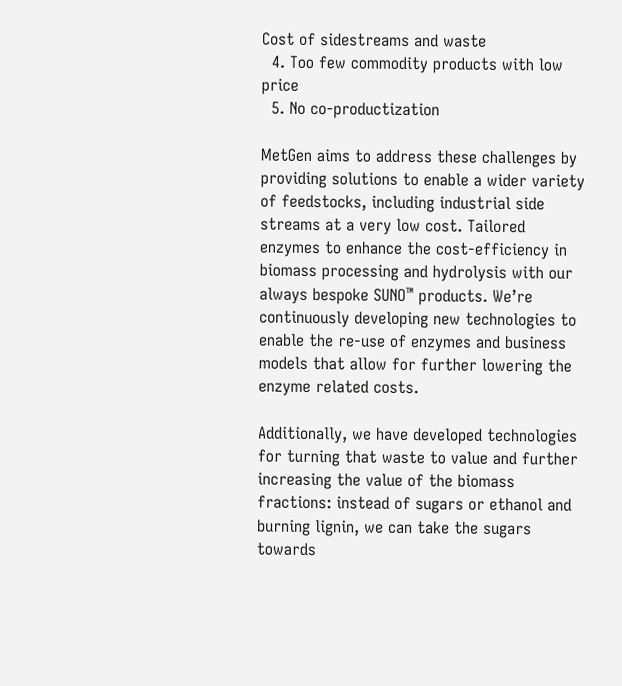Cost of sidestreams and waste
  4. Too few commodity products with low price
  5. No co-productization

MetGen aims to address these challenges by providing solutions to enable a wider variety of feedstocks, including industrial side streams at a very low cost. Tailored enzymes to enhance the cost-efficiency in biomass processing and hydrolysis with our always bespoke SUNO™ products. We’re continuously developing new technologies to enable the re-use of enzymes and business models that allow for further lowering the enzyme related costs.

Additionally, we have developed technologies for turning that waste to value and further increasing the value of the biomass fractions: instead of sugars or ethanol and burning lignin, we can take the sugars towards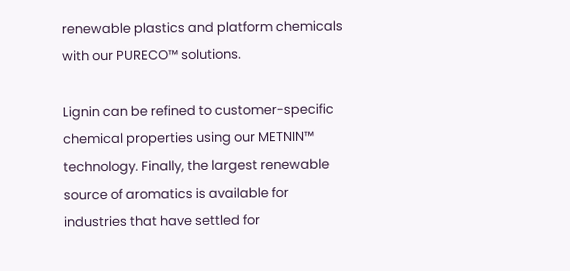renewable plastics and platform chemicals with our PURECO™ solutions.

Lignin can be refined to customer-specific chemical properties using our METNIN™ technology. Finally, the largest renewable source of aromatics is available for industries that have settled for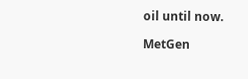oil until now.

MetGen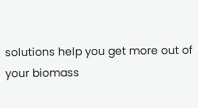solutions help you get more out of your biomass